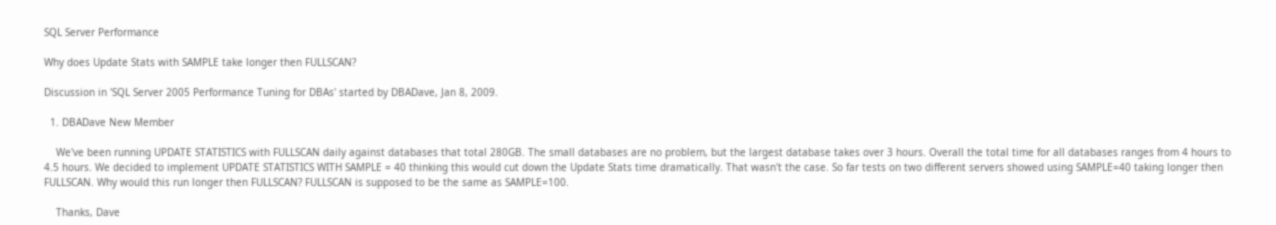SQL Server Performance

Why does Update Stats with SAMPLE take longer then FULLSCAN?

Discussion in 'SQL Server 2005 Performance Tuning for DBAs' started by DBADave, Jan 8, 2009.

  1. DBADave New Member

    We've been running UPDATE STATISTICS with FULLSCAN daily against databases that total 280GB. The small databases are no problem, but the largest database takes over 3 hours. Overall the total time for all databases ranges from 4 hours to 4.5 hours. We decided to implement UPDATE STATISTICS WITH SAMPLE = 40 thinking this would cut down the Update Stats time dramatically. That wasn't the case. So far tests on two different servers showed using SAMPLE=40 taking longer then FULLSCAN. Why would this run longer then FULLSCAN? FULLSCAN is supposed to be the same as SAMPLE=100.

    Thanks, Dave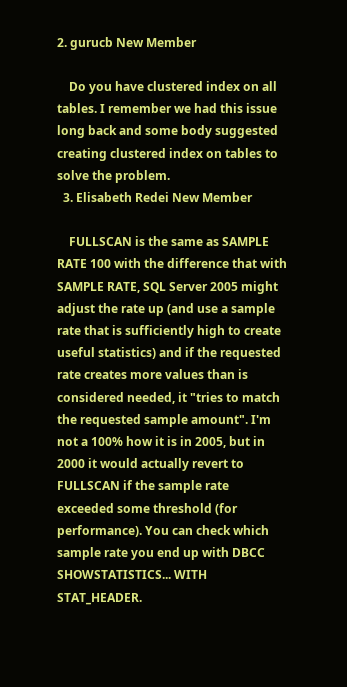2. gurucb New Member

    Do you have clustered index on all tables. I remember we had this issue long back and some body suggested creating clustered index on tables to solve the problem.
  3. Elisabeth Redei New Member

    FULLSCAN is the same as SAMPLE RATE 100 with the difference that with SAMPLE RATE, SQL Server 2005 might adjust the rate up (and use a sample rate that is sufficiently high to create useful statistics) and if the requested rate creates more values than is considered needed, it "tries to match the requested sample amount". I'm not a 100% how it is in 2005, but in 2000 it would actually revert to FULLSCAN if the sample rate exceeded some threshold (for performance). You can check which sample rate you end up with DBCC SHOWSTATISTICS... WITH STAT_HEADER.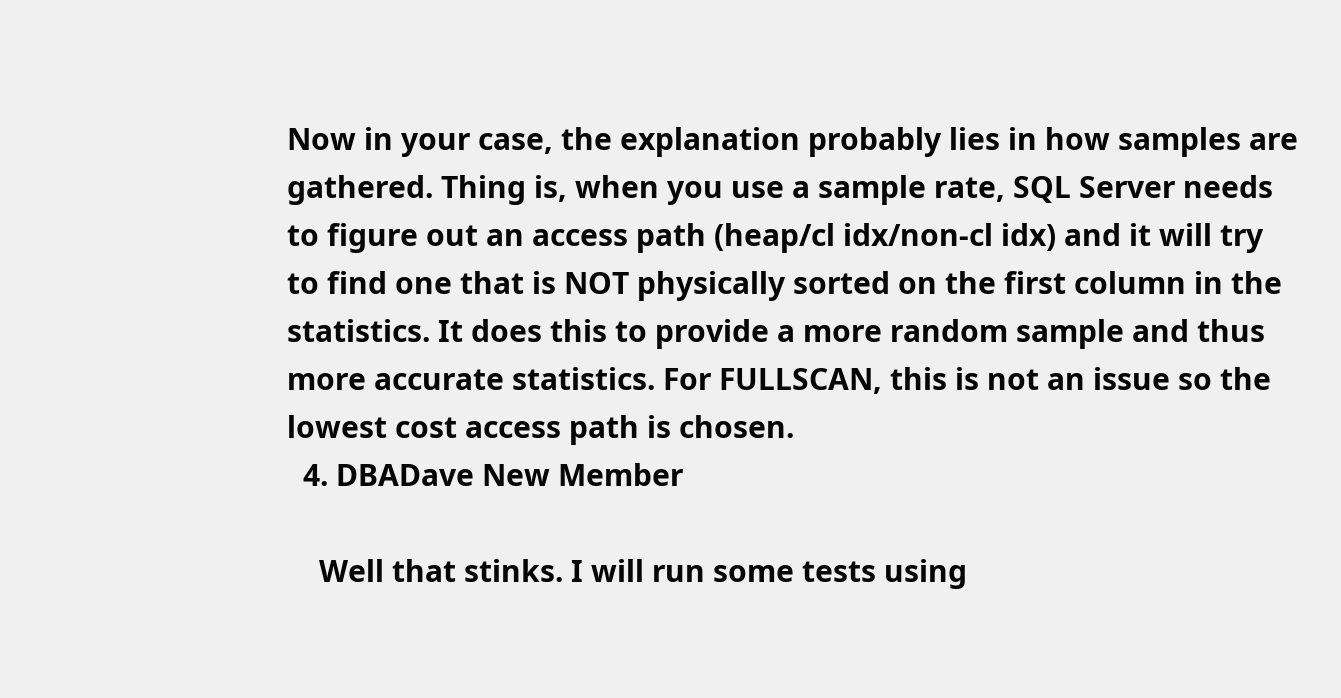Now in your case, the explanation probably lies in how samples are gathered. Thing is, when you use a sample rate, SQL Server needs to figure out an access path (heap/cl idx/non-cl idx) and it will try to find one that is NOT physically sorted on the first column in the statistics. It does this to provide a more random sample and thus more accurate statistics. For FULLSCAN, this is not an issue so the lowest cost access path is chosen.
  4. DBADave New Member

    Well that stinks. I will run some tests using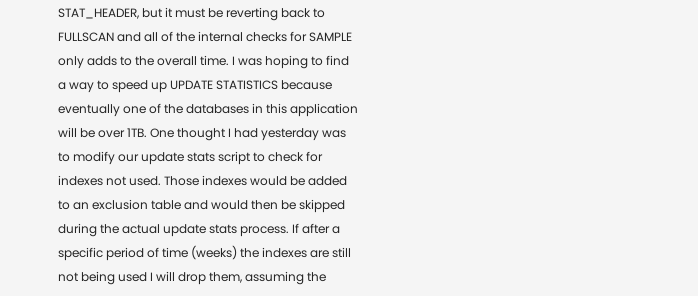STAT_HEADER, but it must be reverting back to FULLSCAN and all of the internal checks for SAMPLE only adds to the overall time. I was hoping to find a way to speed up UPDATE STATISTICS because eventually one of the databases in this application will be over 1TB. One thought I had yesterday was to modify our update stats script to check for indexes not used. Those indexes would be added to an exclusion table and would then be skipped during the actual update stats process. If after a specific period of time (weeks) the indexes are still not being used I will drop them, assuming the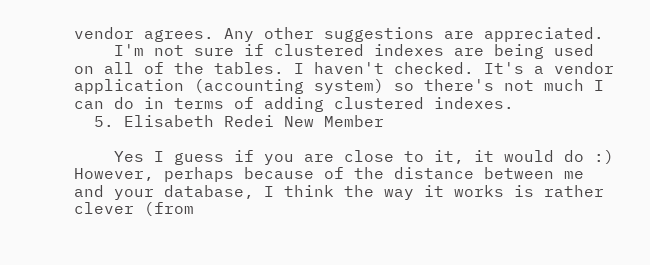vendor agrees. Any other suggestions are appreciated.
    I'm not sure if clustered indexes are being used on all of the tables. I haven't checked. It's a vendor application (accounting system) so there's not much I can do in terms of adding clustered indexes.
  5. Elisabeth Redei New Member

    Yes I guess if you are close to it, it would do :) However, perhaps because of the distance between me and your database, I think the way it works is rather clever (from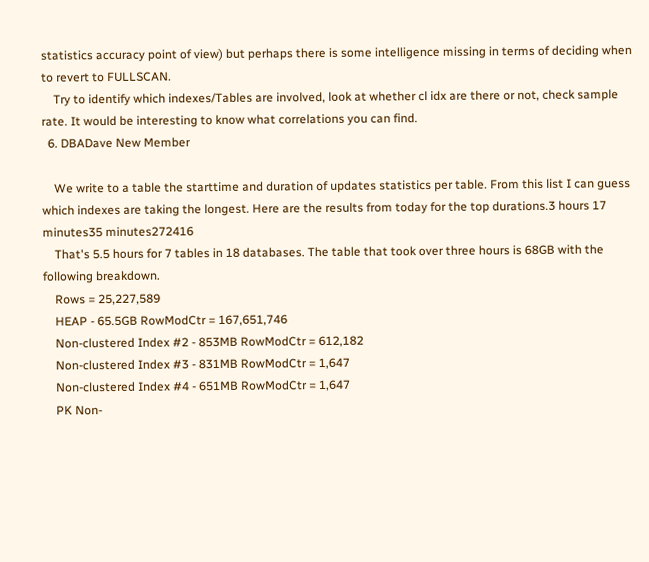statistics accuracy point of view) but perhaps there is some intelligence missing in terms of deciding when to revert to FULLSCAN.
    Try to identify which indexes/Tables are involved, look at whether cl idx are there or not, check sample rate. It would be interesting to know what correlations you can find.
  6. DBADave New Member

    We write to a table the starttime and duration of updates statistics per table. From this list I can guess which indexes are taking the longest. Here are the results from today for the top durations.3 hours 17 minutes35 minutes272416
    That's 5.5 hours for 7 tables in 18 databases. The table that took over three hours is 68GB with the following breakdown.
    Rows = 25,227,589
    HEAP - 65.5GB RowModCtr = 167,651,746
    Non-clustered Index #2 - 853MB RowModCtr = 612,182
    Non-clustered Index #3 - 831MB RowModCtr = 1,647
    Non-clustered Index #4 - 651MB RowModCtr = 1,647
    PK Non-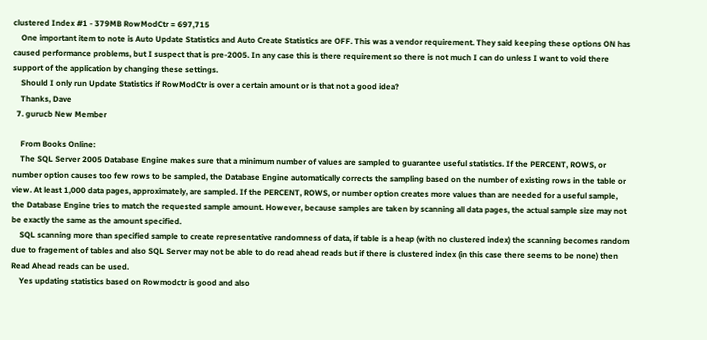clustered Index #1 - 379MB RowModCtr = 697,715
    One important item to note is Auto Update Statistics and Auto Create Statistics are OFF. This was a vendor requirement. They said keeping these options ON has caused performance problems, but I suspect that is pre-2005. In any case this is there requirement so there is not much I can do unless I want to void there support of the application by changing these settings.
    Should I only run Update Statistics if RowModCtr is over a certain amount or is that not a good idea?
    Thanks, Dave
  7. gurucb New Member

    From Books Online:
    The SQL Server 2005 Database Engine makes sure that a minimum number of values are sampled to guarantee useful statistics. If the PERCENT, ROWS, or number option causes too few rows to be sampled, the Database Engine automatically corrects the sampling based on the number of existing rows in the table or view. At least 1,000 data pages, approximately, are sampled. If the PERCENT, ROWS, or number option creates more values than are needed for a useful sample, the Database Engine tries to match the requested sample amount. However, because samples are taken by scanning all data pages, the actual sample size may not be exactly the same as the amount specified.
    SQL scanning more than specified sample to create representative randomness of data, if table is a heap (with no clustered index) the scanning becomes random due to fragement of tables and also SQL Server may not be able to do read ahead reads but if there is clustered index (in this case there seems to be none) then Read Ahead reads can be used.
    Yes updating statistics based on Rowmodctr is good and also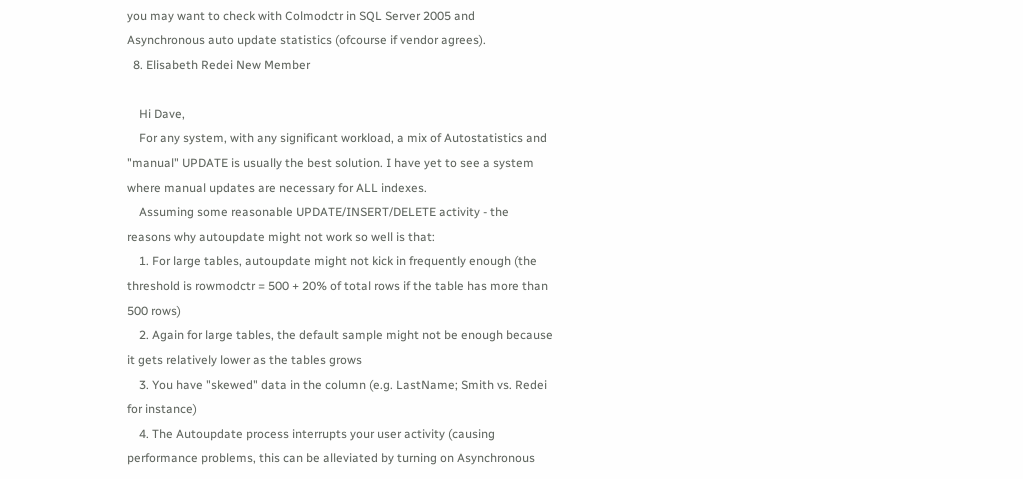you may want to check with Colmodctr in SQL Server 2005 and Asynchronous auto update statistics (ofcourse if vendor agrees).
  8. Elisabeth Redei New Member

    Hi Dave,
    For any system, with any significant workload, a mix of Autostatistics and "manual" UPDATE is usually the best solution. I have yet to see a system where manual updates are necessary for ALL indexes.
    Assuming some reasonable UPDATE/INSERT/DELETE activity - the reasons why autoupdate might not work so well is that:
    1. For large tables, autoupdate might not kick in frequently enough (the threshold is rowmodctr = 500 + 20% of total rows if the table has more than 500 rows)
    2. Again for large tables, the default sample might not be enough because it gets relatively lower as the tables grows
    3. You have "skewed" data in the column (e.g. LastName; Smith vs. Redei for instance)
    4. The Autoupdate process interrupts your user activity (causing performance problems, this can be alleviated by turning on Asynchronous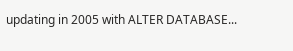updating in 2005 with ALTER DATABASE...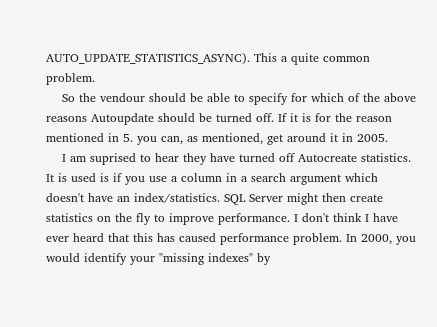AUTO_UPDATE_STATISTICS_ASYNC). This a quite common problem.
    So the vendour should be able to specify for which of the above reasons Autoupdate should be turned off. If it is for the reason mentioned in 5. you can, as mentioned, get around it in 2005.
    I am suprised to hear they have turned off Autocreate statistics. It is used is if you use a column in a search argument which doesn't have an index/statistics. SQL Server might then create statistics on the fly to improve performance. I don't think I have ever heard that this has caused performance problem. In 2000, you would identify your "missing indexes" by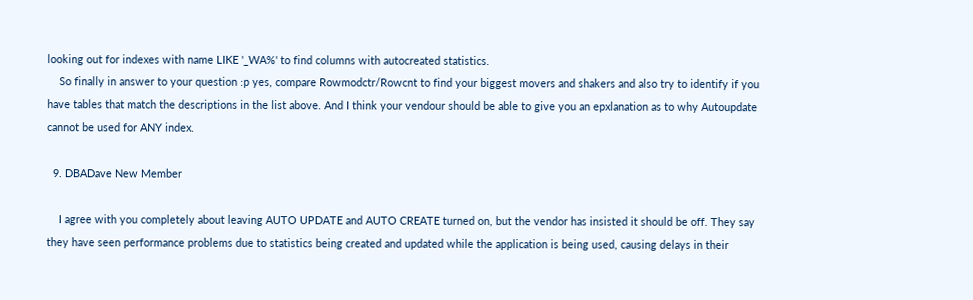looking out for indexes with name LIKE '_WA%' to find columns with autocreated statistics.
    So finally in answer to your question :p yes, compare Rowmodctr/Rowcnt to find your biggest movers and shakers and also try to identify if you have tables that match the descriptions in the list above. And I think your vendour should be able to give you an epxlanation as to why Autoupdate cannot be used for ANY index.

  9. DBADave New Member

    I agree with you completely about leaving AUTO UPDATE and AUTO CREATE turned on, but the vendor has insisted it should be off. They say they have seen performance problems due to statistics being created and updated while the application is being used, causing delays in their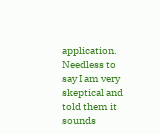application. Needless to say I am very skeptical and told them it sounds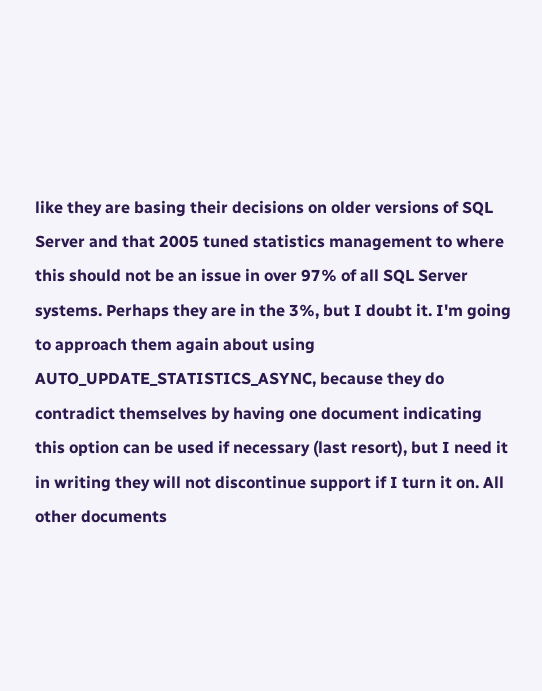like they are basing their decisions on older versions of SQL Server and that 2005 tuned statistics management to where this should not be an issue in over 97% of all SQL Server systems. Perhaps they are in the 3%, but I doubt it. I'm going to approach them again about using AUTO_UPDATE_STATISTICS_ASYNC, because they do contradict themselves by having one document indicating this option can be used if necessary (last resort), but I need it in writing they will not discontinue support if I turn it on. All other documents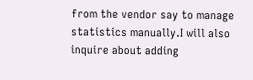from the vendor say to manage statistics manually.I will also inquire about adding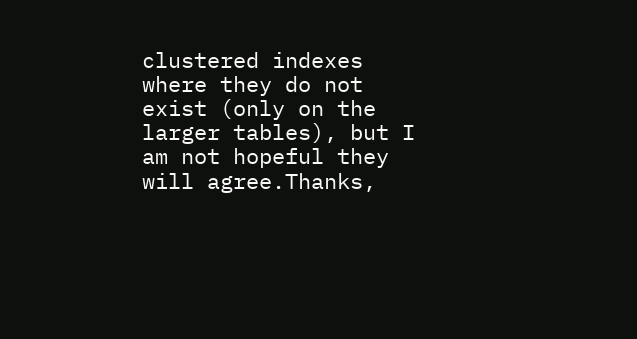clustered indexes where they do not exist (only on the larger tables), but I am not hopeful they will agree.Thanks,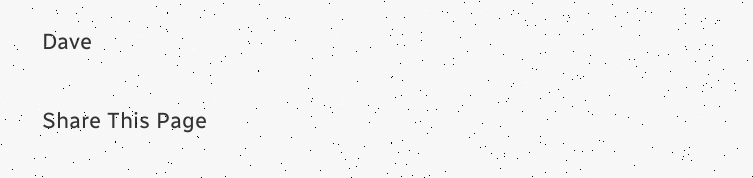Dave

Share This Page